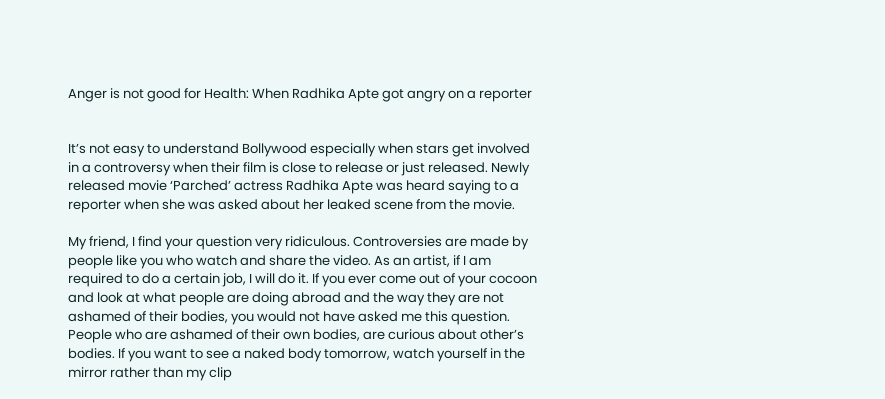Anger is not good for Health: When Radhika Apte got angry on a reporter


It’s not easy to understand Bollywood especially when stars get involved in a controversy when their film is close to release or just released. Newly released movie ‘Parched’ actress Radhika Apte was heard saying to a reporter when she was asked about her leaked scene from the movie.

My friend, I find your question very ridiculous. Controversies are made by people like you who watch and share the video. As an artist, if I am required to do a certain job, I will do it. If you ever come out of your cocoon and look at what people are doing abroad and the way they are not ashamed of their bodies, you would not have asked me this question. People who are ashamed of their own bodies, are curious about other’s bodies. If you want to see a naked body tomorrow, watch yourself in the mirror rather than my clip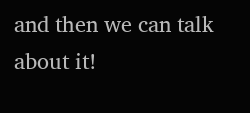and then we can talk about it!